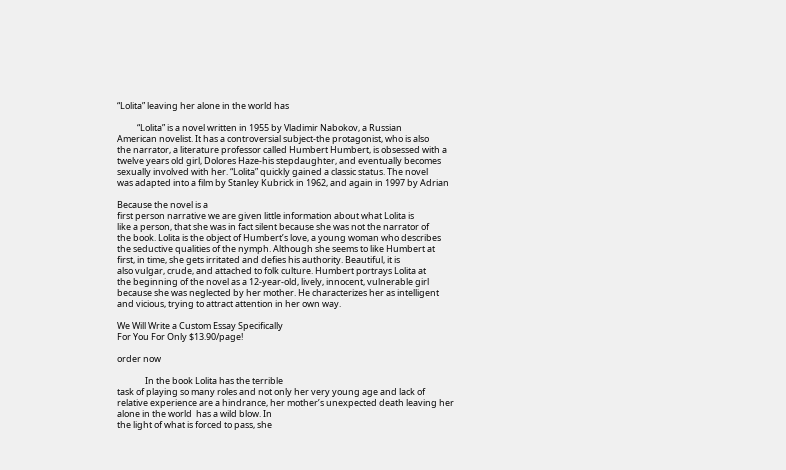“Lolita” leaving her alone in the world has

          “Lolita” is a novel written in 1955 by Vladimir Nabokov, a Russian
American novelist. It has a controversial subject-the protagonist, who is also
the narrator, a literature professor called Humbert Humbert, is obsessed with a
twelve years old girl, Dolores Haze-his stepdaughter, and eventually becomes
sexually involved with her. “Lolita” quickly gained a classic status. The novel
was adapted into a film by Stanley Kubrick in 1962, and again in 1997 by Adrian

Because the novel is a
first person narrative we are given little information about what Lolita is
like a person, that she was in fact silent because she was not the narrator of
the book. Lolita is the object of Humbert’s love, a young woman who describes
the seductive qualities of the nymph. Although she seems to like Humbert at
first, in time, she gets irritated and defies his authority. Beautiful, it is
also vulgar, crude, and attached to folk culture. Humbert portrays Lolita at
the beginning of the novel as a 12-year-old, lively, innocent, vulnerable girl
because she was neglected by her mother. He characterizes her as intelligent
and vicious, trying to attract attention in her own way.

We Will Write a Custom Essay Specifically
For You For Only $13.90/page!

order now

              In the book Lolita has the terrible
task of playing so many roles and not only her very young age and lack of
relative experience are a hindrance, her mother’s unexpected death leaving her
alone in the world  has a wild blow. In
the light of what is forced to pass, she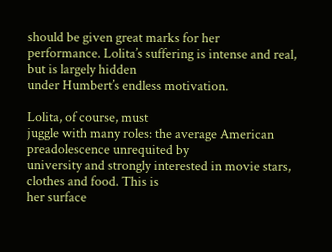should be given great marks for her
performance. Lolita’s suffering is intense and real, but is largely hidden
under Humbert’s endless motivation.

Lolita, of course, must
juggle with many roles: the average American preadolescence unrequited by
university and strongly interested in movie stars, clothes and food. This is
her surface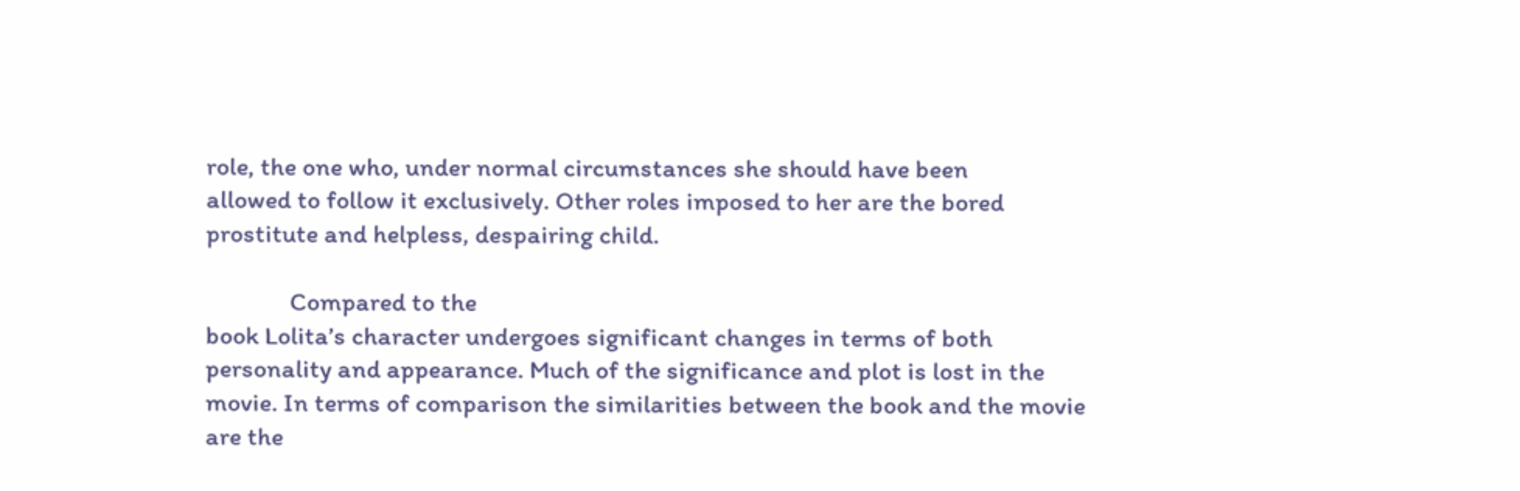role, the one who, under normal circumstances she should have been
allowed to follow it exclusively. Other roles imposed to her are the bored
prostitute and helpless, despairing child.

              Compared to the
book Lolita’s character undergoes significant changes in terms of both
personality and appearance. Much of the significance and plot is lost in the
movie. In terms of comparison the similarities between the book and the movie
are the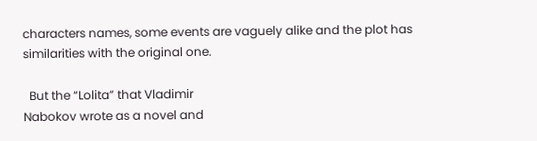characters names, some events are vaguely alike and the plot has
similarities with the original one.

  But the “Lolita” that Vladimir
Nabokov wrote as a novel and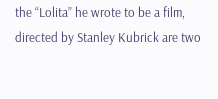the “Lolita” he wrote to be a film,
directed by Stanley Kubrick are two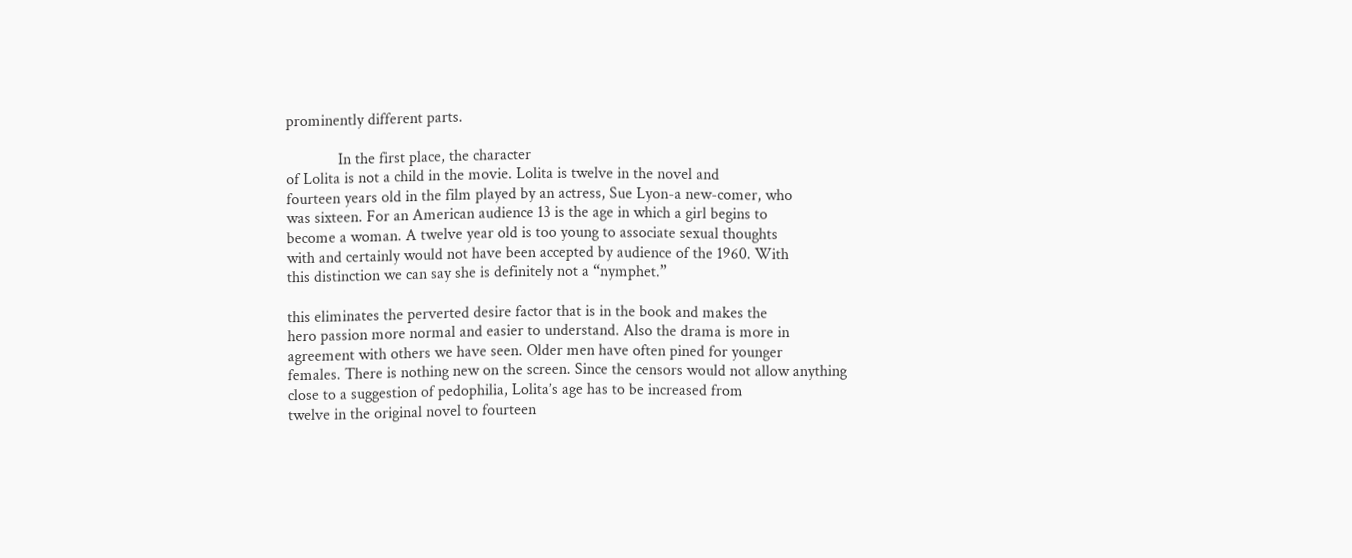prominently different parts.

             In the first place, the character
of Lolita is not a child in the movie. Lolita is twelve in the novel and
fourteen years old in the film played by an actress, Sue Lyon-a new-comer, who
was sixteen. For an American audience 13 is the age in which a girl begins to
become a woman. A twelve year old is too young to associate sexual thoughts
with and certainly would not have been accepted by audience of the 1960. With
this distinction we can say she is definitely not a “nymphet.”

this eliminates the perverted desire factor that is in the book and makes the
hero passion more normal and easier to understand. Also the drama is more in
agreement with others we have seen. Older men have often pined for younger
females. There is nothing new on the screen. Since the censors would not allow anything
close to a suggestion of pedophilia, Lolita’s age has to be increased from
twelve in the original novel to fourteen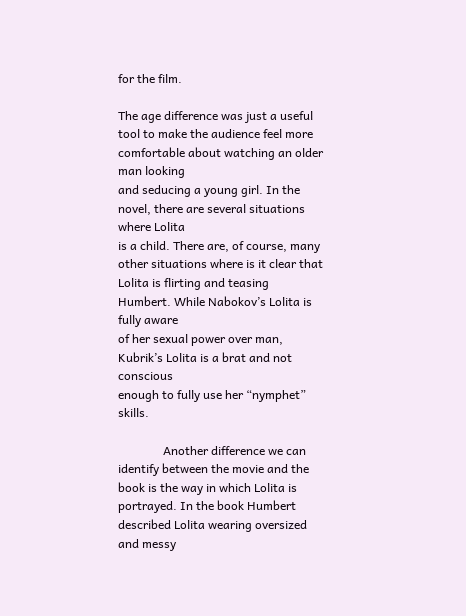for the film.

The age difference was just a useful
tool to make the audience feel more comfortable about watching an older man looking
and seducing a young girl. In the novel, there are several situations where Lolita
is a child. There are, of course, many other situations where is it clear that
Lolita is flirting and teasing Humbert. While Nabokov’s Lolita is fully aware
of her sexual power over man, Kubrik’s Lolita is a brat and not conscious
enough to fully use her “nymphet” skills.

               Another difference we can
identify between the movie and the book is the way in which Lolita is
portrayed. In the book Humbert described Lolita wearing oversized and messy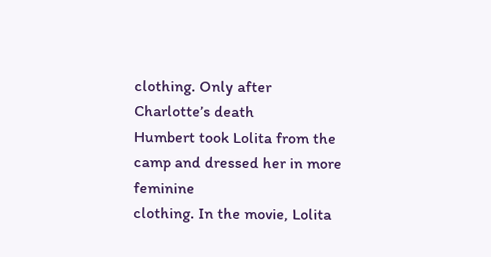clothing. Only after Charlotte’s death
Humbert took Lolita from the camp and dressed her in more feminine
clothing. In the movie, Lolita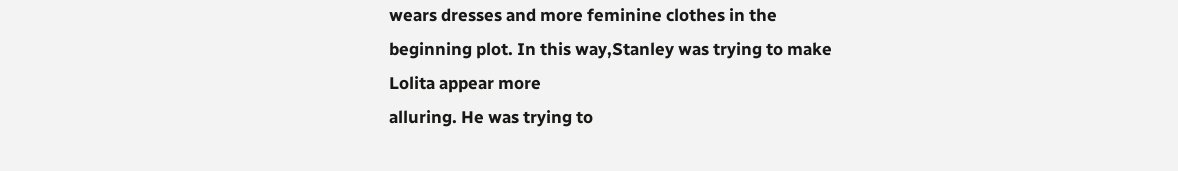wears dresses and more feminine clothes in the
beginning plot. In this way,Stanley was trying to make Lolita appear more
alluring. He was trying to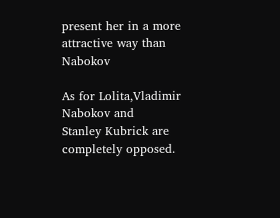present her in a more attractive way than Nabokov

As for Lolita,Vladimir Nabokov and
Stanley Kubrick are completely opposed.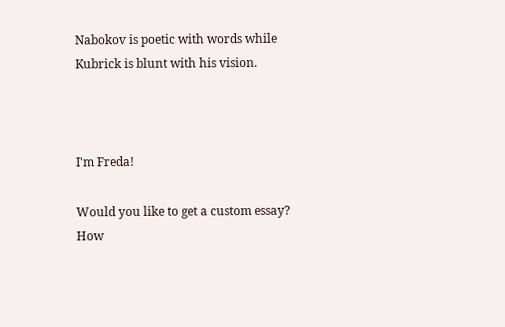Nabokov is poetic with words while
Kubrick is blunt with his vision.



I'm Freda!

Would you like to get a custom essay? How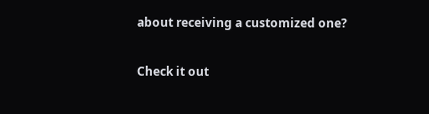about receiving a customized one?

Check it out